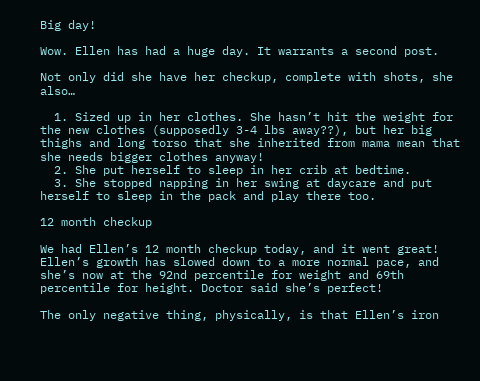Big day!

Wow. Ellen has had a huge day. It warrants a second post.

Not only did she have her checkup, complete with shots, she also…

  1. Sized up in her clothes. She hasn’t hit the weight for the new clothes (supposedly 3-4 lbs away??), but her big thighs and long torso that she inherited from mama mean that she needs bigger clothes anyway!
  2. She put herself to sleep in her crib at bedtime.
  3. She stopped napping in her swing at daycare and put herself to sleep in the pack and play there too.

12 month checkup

We had Ellen’s 12 month checkup today, and it went great! Ellen’s growth has slowed down to a more normal pace, and she’s now at the 92nd percentile for weight and 69th percentile for height. Doctor said she’s perfect!

The only negative thing, physically, is that Ellen’s iron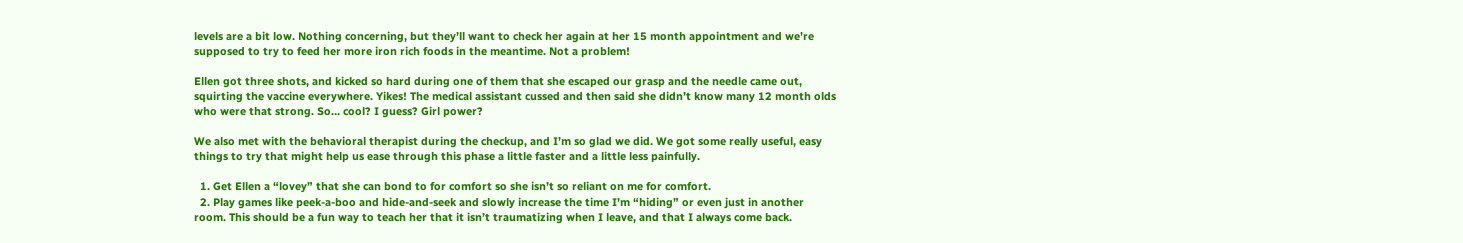levels are a bit low. Nothing concerning, but they’ll want to check her again at her 15 month appointment and we’re supposed to try to feed her more iron rich foods in the meantime. Not a problem!

Ellen got three shots, and kicked so hard during one of them that she escaped our grasp and the needle came out, squirting the vaccine everywhere. Yikes! The medical assistant cussed and then said she didn’t know many 12 month olds who were that strong. So… cool? I guess? Girl power?

We also met with the behavioral therapist during the checkup, and I’m so glad we did. We got some really useful, easy things to try that might help us ease through this phase a little faster and a little less painfully.

  1. Get Ellen a “lovey” that she can bond to for comfort so she isn’t so reliant on me for comfort.
  2. Play games like peek-a-boo and hide-and-seek and slowly increase the time I’m “hiding” or even just in another room. This should be a fun way to teach her that it isn’t traumatizing when I leave, and that I always come back.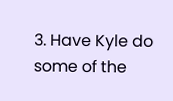3. Have Kyle do some of the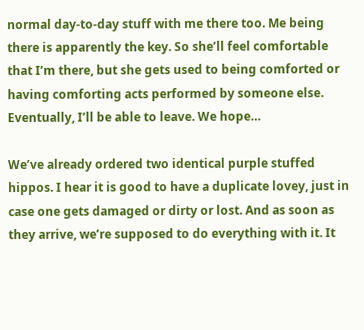normal day-to-day stuff with me there too. Me being there is apparently the key. So she’ll feel comfortable that I’m there, but she gets used to being comforted or having comforting acts performed by someone else. Eventually, I’ll be able to leave. We hope…

We’ve already ordered two identical purple stuffed hippos. I hear it is good to have a duplicate lovey, just in case one gets damaged or dirty or lost. And as soon as they arrive, we’re supposed to do everything with it. It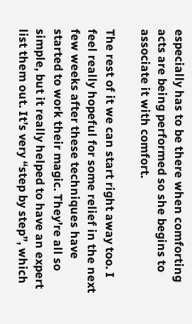especially has to be there when comforting acts are being performed so she begins to associate it with comfort.

The rest of it we can start right away too. I feel really hopeful for some relief in the next few weeks after these techniques have started to work their magic. They’re all so simple, but it really helped to have an expert list them out. It’s very “step by step”, which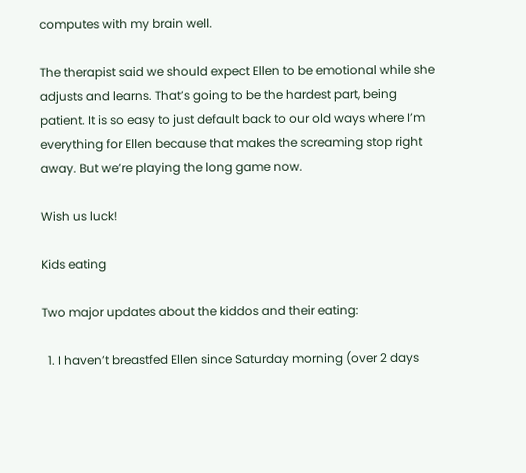computes with my brain well.

The therapist said we should expect Ellen to be emotional while she adjusts and learns. That’s going to be the hardest part, being patient. It is so easy to just default back to our old ways where I’m everything for Ellen because that makes the screaming stop right away. But we’re playing the long game now.

Wish us luck!

Kids eating

Two major updates about the kiddos and their eating:

  1. I haven’t breastfed Ellen since Saturday morning (over 2 days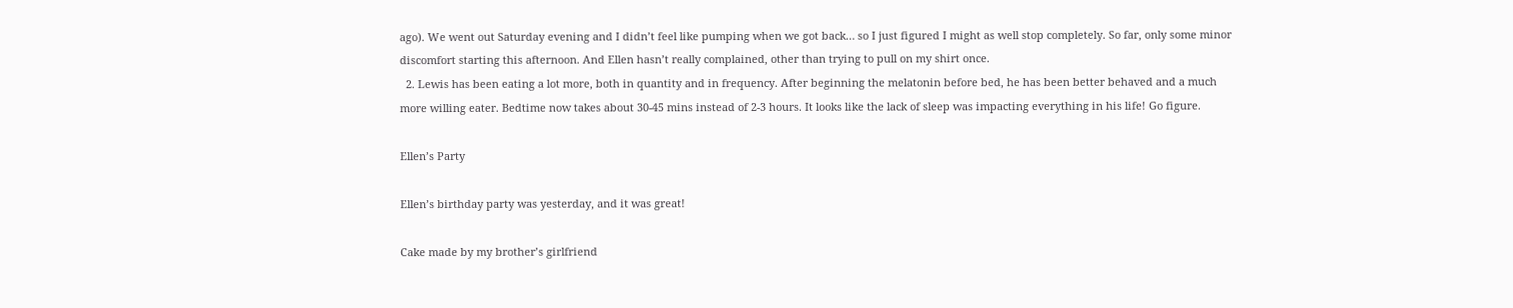ago). We went out Saturday evening and I didn’t feel like pumping when we got back… so I just figured I might as well stop completely. So far, only some minor discomfort starting this afternoon. And Ellen hasn’t really complained, other than trying to pull on my shirt once.
  2. Lewis has been eating a lot more, both in quantity and in frequency. After beginning the melatonin before bed, he has been better behaved and a much more willing eater. Bedtime now takes about 30-45 mins instead of 2-3 hours. It looks like the lack of sleep was impacting everything in his life! Go figure.

Ellen’s Party

Ellen’s birthday party was yesterday, and it was great!

Cake made by my brother’s girlfriend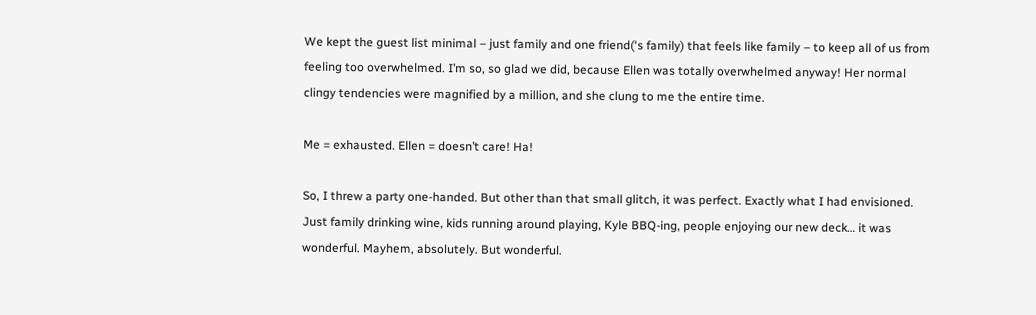We kept the guest list minimal – just family and one friend(‘s family) that feels like family – to keep all of us from feeling too overwhelmed. I’m so, so glad we did, because Ellen was totally overwhelmed anyway! Her normal clingy tendencies were magnified by a million, and she clung to me the entire time.

Me = exhausted. Ellen = doesn’t care! Ha!

So, I threw a party one-handed. But other than that small glitch, it was perfect. Exactly what I had envisioned. Just family drinking wine, kids running around playing, Kyle BBQ-ing, people enjoying our new deck… it was wonderful. Mayhem, absolutely. But wonderful.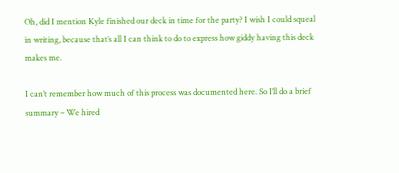Oh, did I mention Kyle finished our deck in time for the party? I wish I could squeal in writing, because that’s all I can think to do to express how giddy having this deck makes me.

I can’t remember how much of this process was documented here. So I’ll do a brief summary – We hired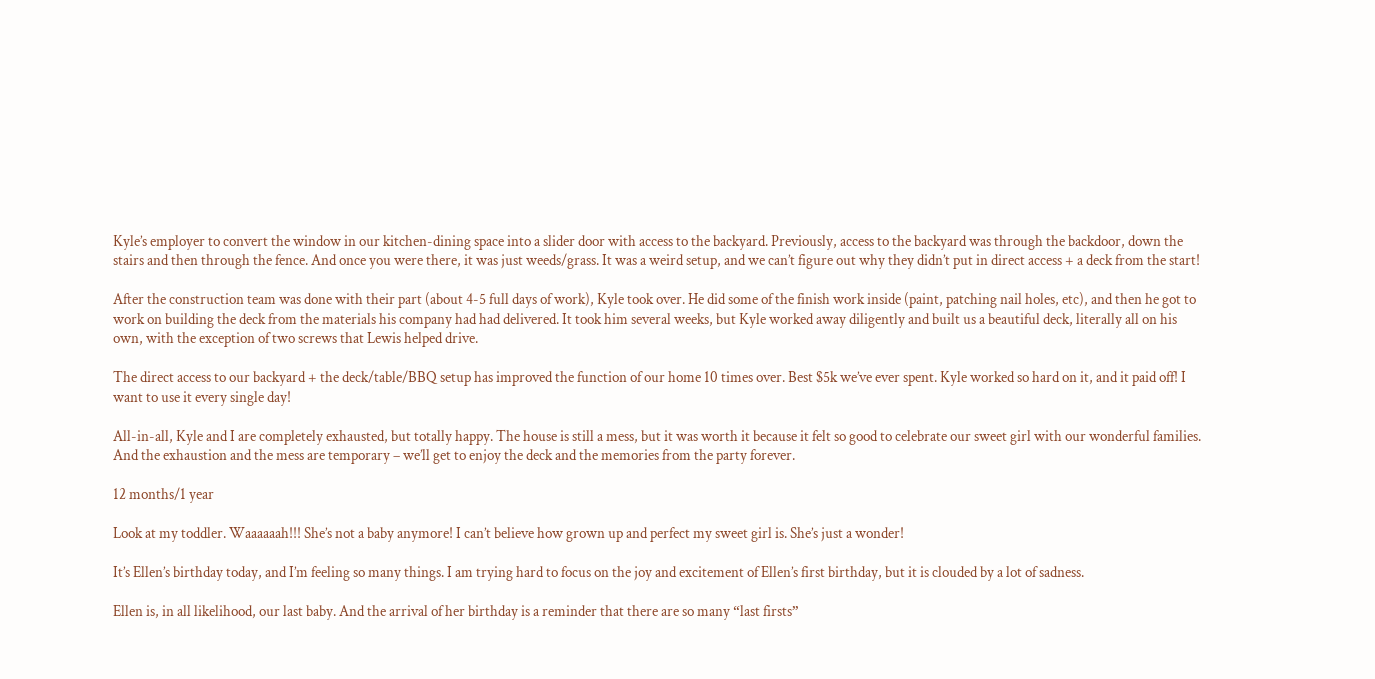Kyle’s employer to convert the window in our kitchen-dining space into a slider door with access to the backyard. Previously, access to the backyard was through the backdoor, down the stairs and then through the fence. And once you were there, it was just weeds/grass. It was a weird setup, and we can’t figure out why they didn’t put in direct access + a deck from the start!

After the construction team was done with their part (about 4-5 full days of work), Kyle took over. He did some of the finish work inside (paint, patching nail holes, etc), and then he got to work on building the deck from the materials his company had had delivered. It took him several weeks, but Kyle worked away diligently and built us a beautiful deck, literally all on his own, with the exception of two screws that Lewis helped drive.

The direct access to our backyard + the deck/table/BBQ setup has improved the function of our home 10 times over. Best $5k we’ve ever spent. Kyle worked so hard on it, and it paid off! I want to use it every single day!

All-in-all, Kyle and I are completely exhausted, but totally happy. The house is still a mess, but it was worth it because it felt so good to celebrate our sweet girl with our wonderful families. And the exhaustion and the mess are temporary – we’ll get to enjoy the deck and the memories from the party forever.

12 months/1 year

Look at my toddler. Waaaaaah!!! She’s not a baby anymore! I can’t believe how grown up and perfect my sweet girl is. She’s just a wonder!

It’s Ellen’s birthday today, and I’m feeling so many things. I am trying hard to focus on the joy and excitement of Ellen’s first birthday, but it is clouded by a lot of sadness.

Ellen is, in all likelihood, our last baby. And the arrival of her birthday is a reminder that there are so many “last firsts”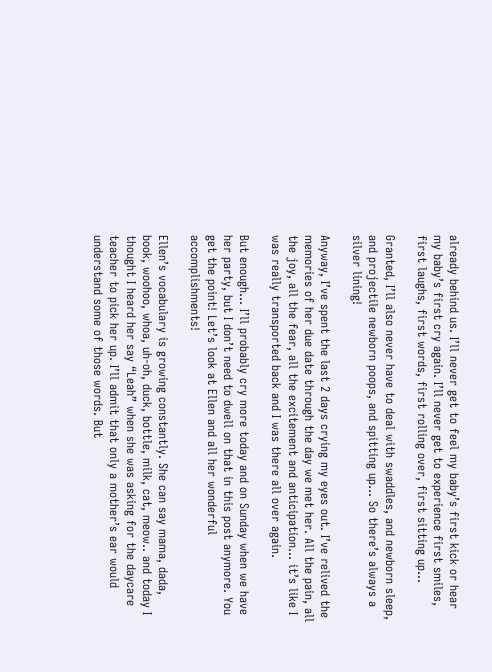already behind us. I’ll never get to feel my baby’s first kick or hear my baby’s first cry again. I’ll never get to experience first smiles, first laughs, first words, first rolling over, first sitting up…

Granted, I’ll also never have to deal with swaddles, and newborn sleep, and projectile newborn poops, and spitting up… So there’s always a silver lining!

Anyway, I’ve spent the last 2 days crying my eyes out. I’ve relived the memories of her due date through the day we met her. All the pain, all the joy, all the fear, all the excitement and anticipation… it’s like I was really transported back and I was there all over again.

But enough… I’ll probably cry more today and on Sunday when we have her party, but I don’t need to dwell on that in this post anymore. You get the point! Let’s look at Ellen and all her wonderful accomplishments!

Ellen’s vocabulary is growing constantly. She can say mama, dada, book, woohoo, whoa, uh-oh, duck, bottle, milk, cat, meow.. and today I thought I heard her say “Leah” when she was asking for the daycare teacher to pick her up. I’ll admit that only a mother’s ear would understand some of those words. But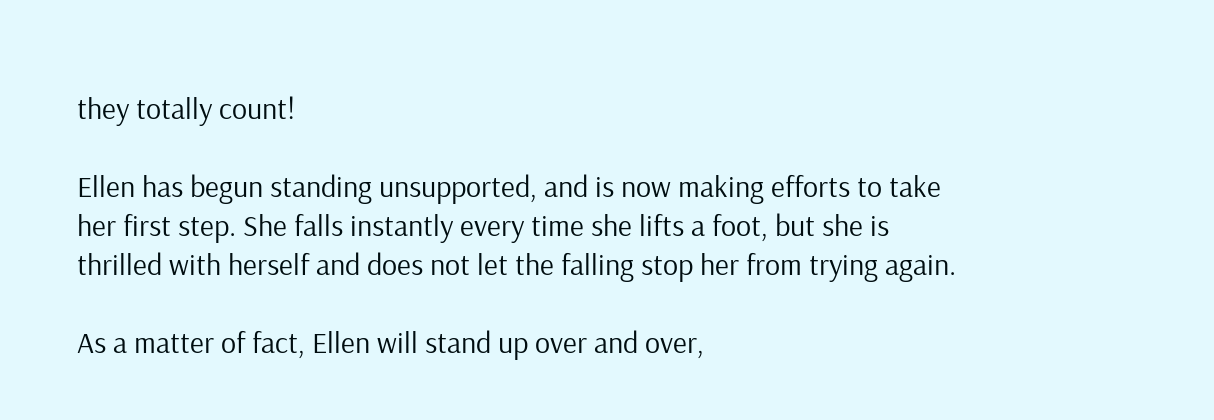they totally count!

Ellen has begun standing unsupported, and is now making efforts to take her first step. She falls instantly every time she lifts a foot, but she is thrilled with herself and does not let the falling stop her from trying again.

As a matter of fact, Ellen will stand up over and over,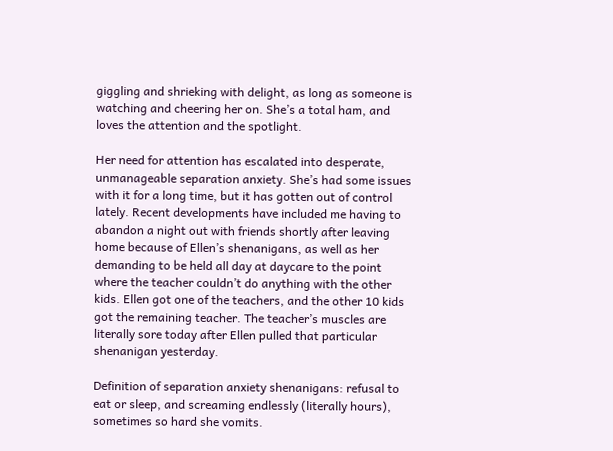giggling and shrieking with delight, as long as someone is watching and cheering her on. She’s a total ham, and loves the attention and the spotlight.

Her need for attention has escalated into desperate, unmanageable separation anxiety. She’s had some issues with it for a long time, but it has gotten out of control lately. Recent developments have included me having to abandon a night out with friends shortly after leaving home because of Ellen’s shenanigans, as well as her demanding to be held all day at daycare to the point where the teacher couldn’t do anything with the other kids. Ellen got one of the teachers, and the other 10 kids got the remaining teacher. The teacher’s muscles are literally sore today after Ellen pulled that particular shenanigan yesterday.

Definition of separation anxiety shenanigans: refusal to eat or sleep, and screaming endlessly (literally hours), sometimes so hard she vomits.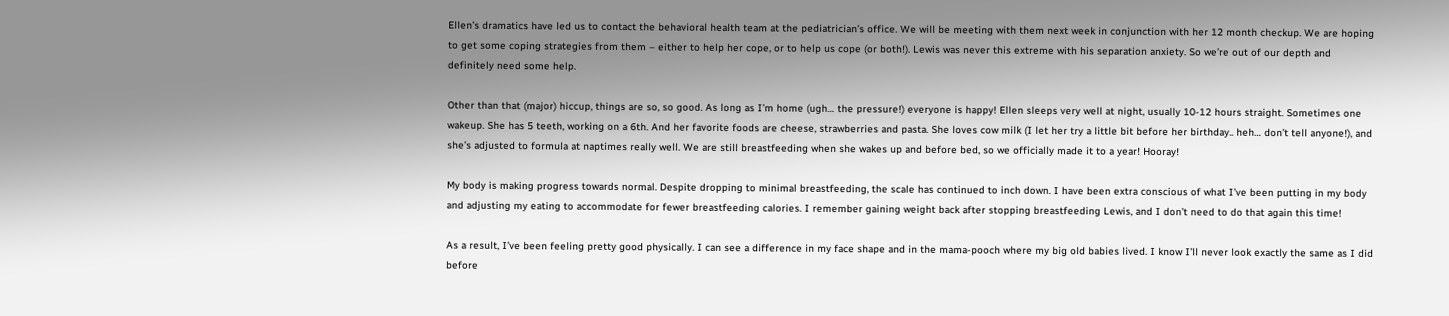Ellen’s dramatics have led us to contact the behavioral health team at the pediatrician’s office. We will be meeting with them next week in conjunction with her 12 month checkup. We are hoping to get some coping strategies from them – either to help her cope, or to help us cope (or both!). Lewis was never this extreme with his separation anxiety. So we’re out of our depth and definitely need some help.

Other than that (major) hiccup, things are so, so good. As long as I’m home (ugh… the pressure!) everyone is happy! Ellen sleeps very well at night, usually 10-12 hours straight. Sometimes one wakeup. She has 5 teeth, working on a 6th. And her favorite foods are cheese, strawberries and pasta. She loves cow milk (I let her try a little bit before her birthday.. heh… don’t tell anyone!), and she’s adjusted to formula at naptimes really well. We are still breastfeeding when she wakes up and before bed, so we officially made it to a year! Hooray!

My body is making progress towards normal. Despite dropping to minimal breastfeeding, the scale has continued to inch down. I have been extra conscious of what I’ve been putting in my body and adjusting my eating to accommodate for fewer breastfeeding calories. I remember gaining weight back after stopping breastfeeding Lewis, and I don’t need to do that again this time!

As a result, I’ve been feeling pretty good physically. I can see a difference in my face shape and in the mama-pooch where my big old babies lived. I know I’ll never look exactly the same as I did before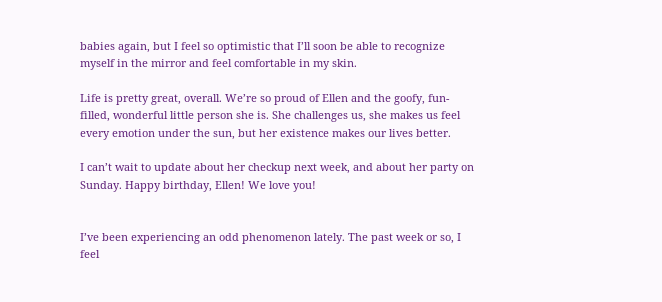babies again, but I feel so optimistic that I’ll soon be able to recognize myself in the mirror and feel comfortable in my skin.

Life is pretty great, overall. We’re so proud of Ellen and the goofy, fun-filled, wonderful little person she is. She challenges us, she makes us feel every emotion under the sun, but her existence makes our lives better.

I can’t wait to update about her checkup next week, and about her party on Sunday. Happy birthday, Ellen! We love you!


I’ve been experiencing an odd phenomenon lately. The past week or so, I feel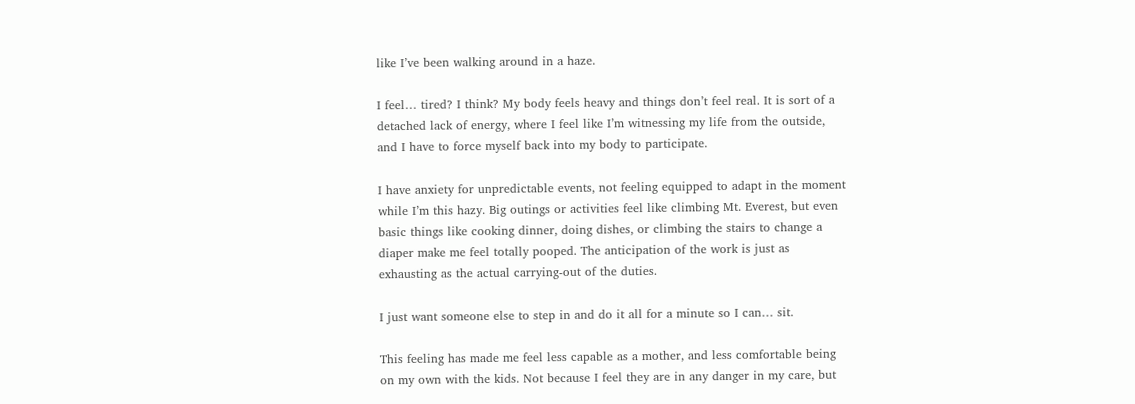like I’ve been walking around in a haze.

I feel… tired? I think? My body feels heavy and things don’t feel real. It is sort of a detached lack of energy, where I feel like I’m witnessing my life from the outside, and I have to force myself back into my body to participate.

I have anxiety for unpredictable events, not feeling equipped to adapt in the moment while I’m this hazy. Big outings or activities feel like climbing Mt. Everest, but even basic things like cooking dinner, doing dishes, or climbing the stairs to change a diaper make me feel totally pooped. The anticipation of the work is just as exhausting as the actual carrying-out of the duties.

I just want someone else to step in and do it all for a minute so I can… sit.

This feeling has made me feel less capable as a mother, and less comfortable being on my own with the kids. Not because I feel they are in any danger in my care, but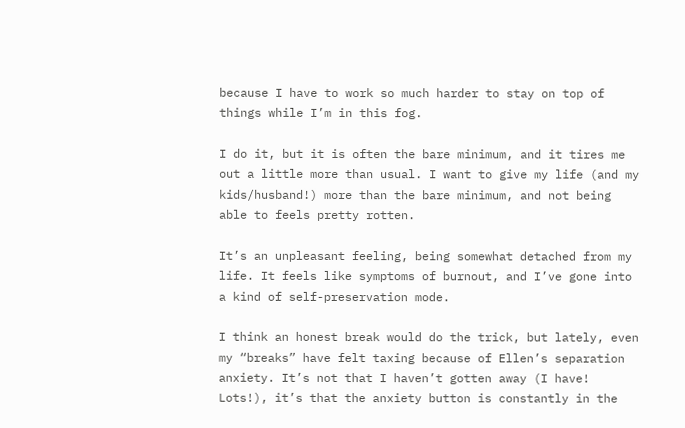because I have to work so much harder to stay on top of things while I’m in this fog.

I do it, but it is often the bare minimum, and it tires me out a little more than usual. I want to give my life (and my kids/husband!) more than the bare minimum, and not being able to feels pretty rotten.

It’s an unpleasant feeling, being somewhat detached from my life. It feels like symptoms of burnout, and I’ve gone into a kind of self-preservation mode.

I think an honest break would do the trick, but lately, even my “breaks” have felt taxing because of Ellen’s separation anxiety. It’s not that I haven’t gotten away (I have! Lots!), it’s that the anxiety button is constantly in the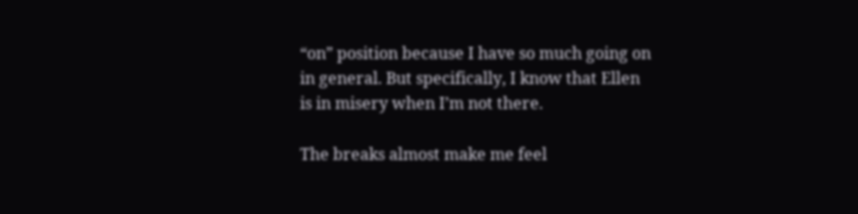“on” position because I have so much going on in general. But specifically, I know that Ellen is in misery when I’m not there.

The breaks almost make me feel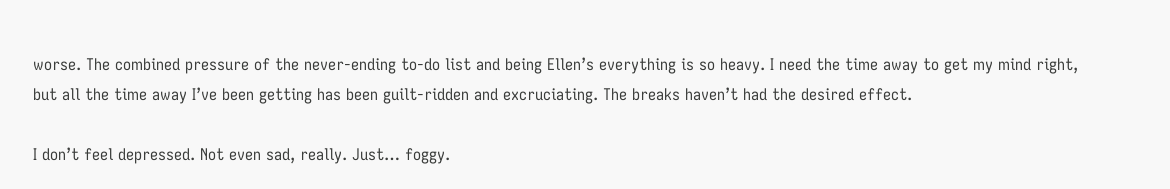worse. The combined pressure of the never-ending to-do list and being Ellen’s everything is so heavy. I need the time away to get my mind right, but all the time away I’ve been getting has been guilt-ridden and excruciating. The breaks haven’t had the desired effect.

I don’t feel depressed. Not even sad, really. Just… foggy.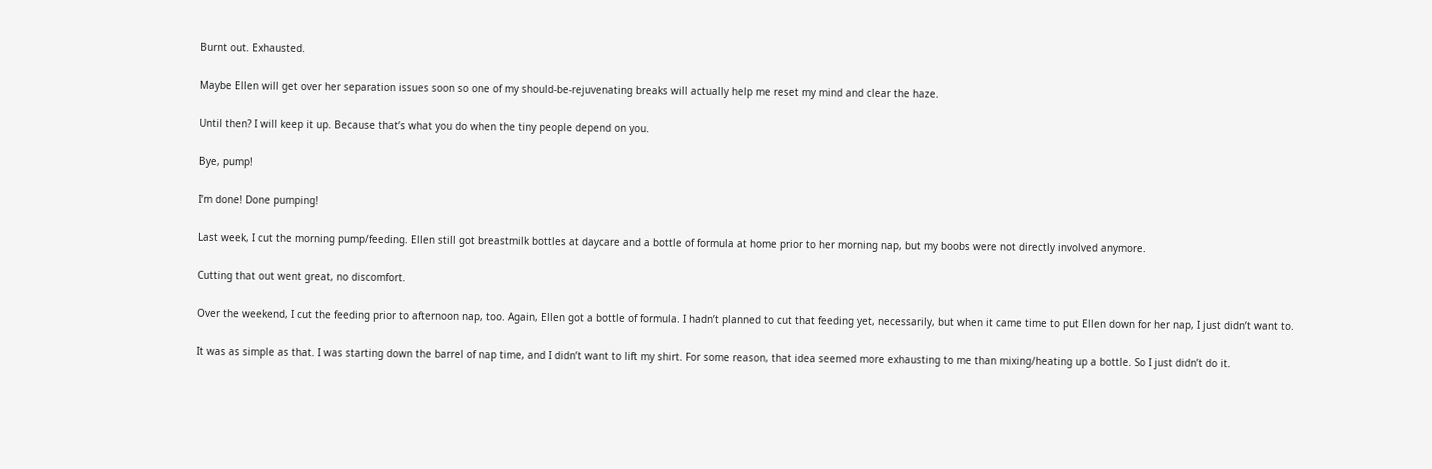Burnt out. Exhausted.

Maybe Ellen will get over her separation issues soon so one of my should-be-rejuvenating breaks will actually help me reset my mind and clear the haze.

Until then? I will keep it up. Because that’s what you do when the tiny people depend on you.

Bye, pump!

I’m done! Done pumping!

Last week, I cut the morning pump/feeding. Ellen still got breastmilk bottles at daycare and a bottle of formula at home prior to her morning nap, but my boobs were not directly involved anymore.

Cutting that out went great, no discomfort.

Over the weekend, I cut the feeding prior to afternoon nap, too. Again, Ellen got a bottle of formula. I hadn’t planned to cut that feeding yet, necessarily, but when it came time to put Ellen down for her nap, I just didn’t want to.

It was as simple as that. I was starting down the barrel of nap time, and I didn’t want to lift my shirt. For some reason, that idea seemed more exhausting to me than mixing/heating up a bottle. So I just didn’t do it.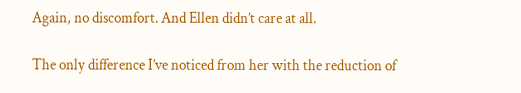Again, no discomfort. And Ellen didn’t care at all.

The only difference I’ve noticed from her with the reduction of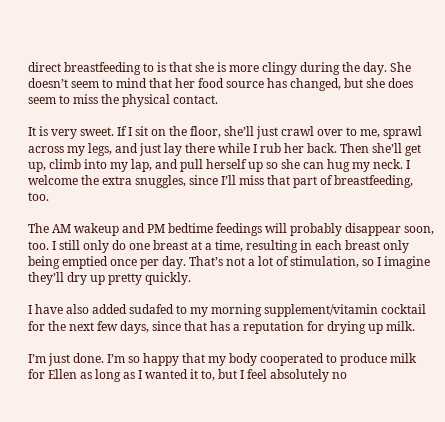direct breastfeeding to is that she is more clingy during the day. She doesn’t seem to mind that her food source has changed, but she does seem to miss the physical contact.

It is very sweet. If I sit on the floor, she’ll just crawl over to me, sprawl across my legs, and just lay there while I rub her back. Then she’ll get up, climb into my lap, and pull herself up so she can hug my neck. I welcome the extra snuggles, since I’ll miss that part of breastfeeding, too.

The AM wakeup and PM bedtime feedings will probably disappear soon, too. I still only do one breast at a time, resulting in each breast only being emptied once per day. That’s not a lot of stimulation, so I imagine they’ll dry up pretty quickly.

I have also added sudafed to my morning supplement/vitamin cocktail for the next few days, since that has a reputation for drying up milk.

I’m just done. I’m so happy that my body cooperated to produce milk for Ellen as long as I wanted it to, but I feel absolutely no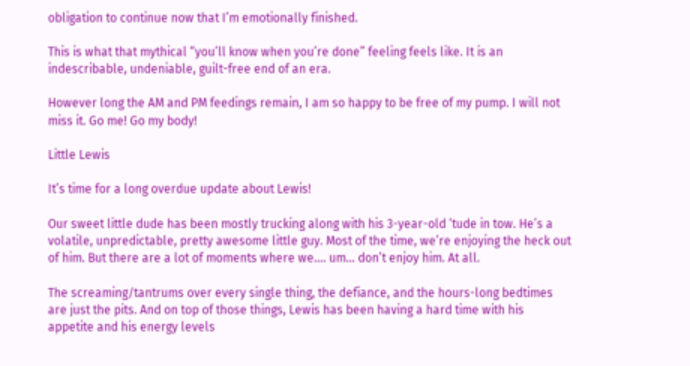obligation to continue now that I’m emotionally finished.

This is what that mythical “you’ll know when you’re done” feeling feels like. It is an indescribable, undeniable, guilt-free end of an era.

However long the AM and PM feedings remain, I am so happy to be free of my pump. I will not miss it. Go me! Go my body!

Little Lewis

It’s time for a long overdue update about Lewis!

Our sweet little dude has been mostly trucking along with his 3-year-old ‘tude in tow. He’s a volatile, unpredictable, pretty awesome little guy. Most of the time, we’re enjoying the heck out of him. But there are a lot of moments where we…. um… don’t enjoy him. At all.

The screaming/tantrums over every single thing, the defiance, and the hours-long bedtimes are just the pits. And on top of those things, Lewis has been having a hard time with his appetite and his energy levels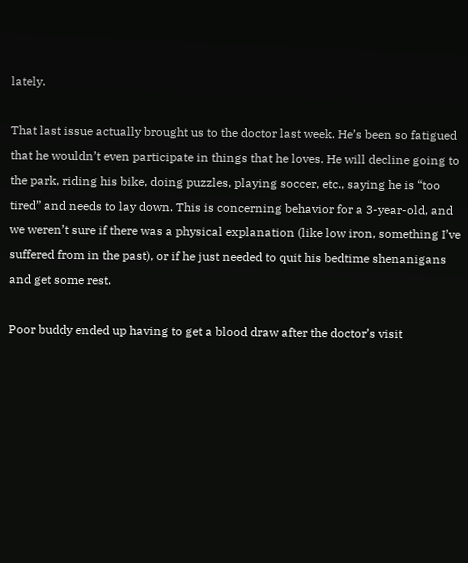lately.

That last issue actually brought us to the doctor last week. He’s been so fatigued that he wouldn’t even participate in things that he loves. He will decline going to the park, riding his bike, doing puzzles, playing soccer, etc., saying he is “too tired” and needs to lay down. This is concerning behavior for a 3-year-old, and we weren’t sure if there was a physical explanation (like low iron, something I’ve suffered from in the past), or if he just needed to quit his bedtime shenanigans and get some rest.

Poor buddy ended up having to get a blood draw after the doctor’s visit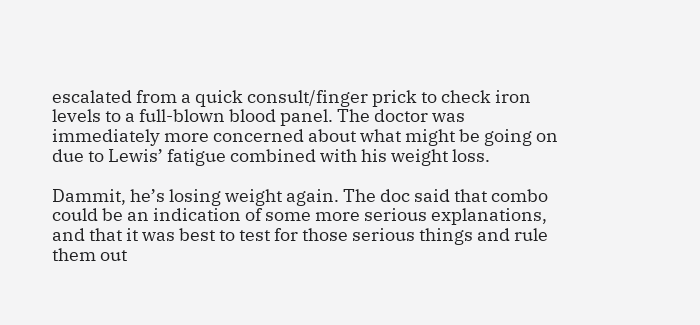escalated from a quick consult/finger prick to check iron levels to a full-blown blood panel. The doctor was immediately more concerned about what might be going on due to Lewis’ fatigue combined with his weight loss.

Dammit, he’s losing weight again. The doc said that combo could be an indication of some more serious explanations, and that it was best to test for those serious things and rule them out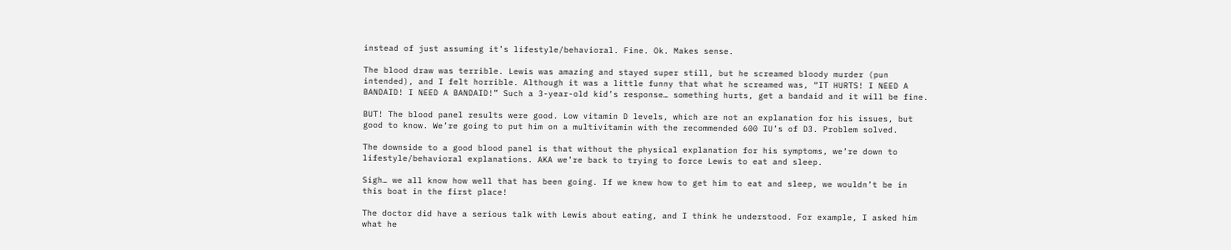instead of just assuming it’s lifestyle/behavioral. Fine. Ok. Makes sense.

The blood draw was terrible. Lewis was amazing and stayed super still, but he screamed bloody murder (pun intended), and I felt horrible. Although it was a little funny that what he screamed was, “IT HURTS! I NEED A BANDAID! I NEED A BANDAID!” Such a 3-year-old kid’s response… something hurts, get a bandaid and it will be fine.

BUT! The blood panel results were good. Low vitamin D levels, which are not an explanation for his issues, but good to know. We’re going to put him on a multivitamin with the recommended 600 IU’s of D3. Problem solved.

The downside to a good blood panel is that without the physical explanation for his symptoms, we’re down to lifestyle/behavioral explanations. AKA we’re back to trying to force Lewis to eat and sleep.

Sigh… we all know how well that has been going. If we knew how to get him to eat and sleep, we wouldn’t be in this boat in the first place!

The doctor did have a serious talk with Lewis about eating, and I think he understood. For example, I asked him what he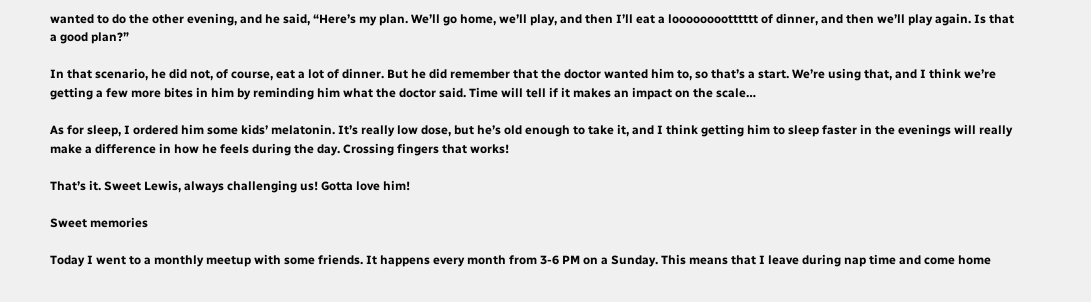wanted to do the other evening, and he said, “Here’s my plan. We’ll go home, we’ll play, and then I’ll eat a looooooootttttt of dinner, and then we’ll play again. Is that a good plan?”

In that scenario, he did not, of course, eat a lot of dinner. But he did remember that the doctor wanted him to, so that’s a start. We’re using that, and I think we’re getting a few more bites in him by reminding him what the doctor said. Time will tell if it makes an impact on the scale…

As for sleep, I ordered him some kids’ melatonin. It’s really low dose, but he’s old enough to take it, and I think getting him to sleep faster in the evenings will really make a difference in how he feels during the day. Crossing fingers that works!

That’s it. Sweet Lewis, always challenging us! Gotta love him!

Sweet memories

Today I went to a monthly meetup with some friends. It happens every month from 3-6 PM on a Sunday. This means that I leave during nap time and come home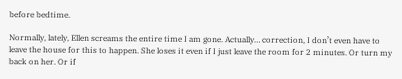before bedtime.

Normally, lately, Ellen screams the entire time I am gone. Actually… correction, I don’t even have to leave the house for this to happen. She loses it even if I just leave the room for 2 minutes. Or turn my back on her. Or if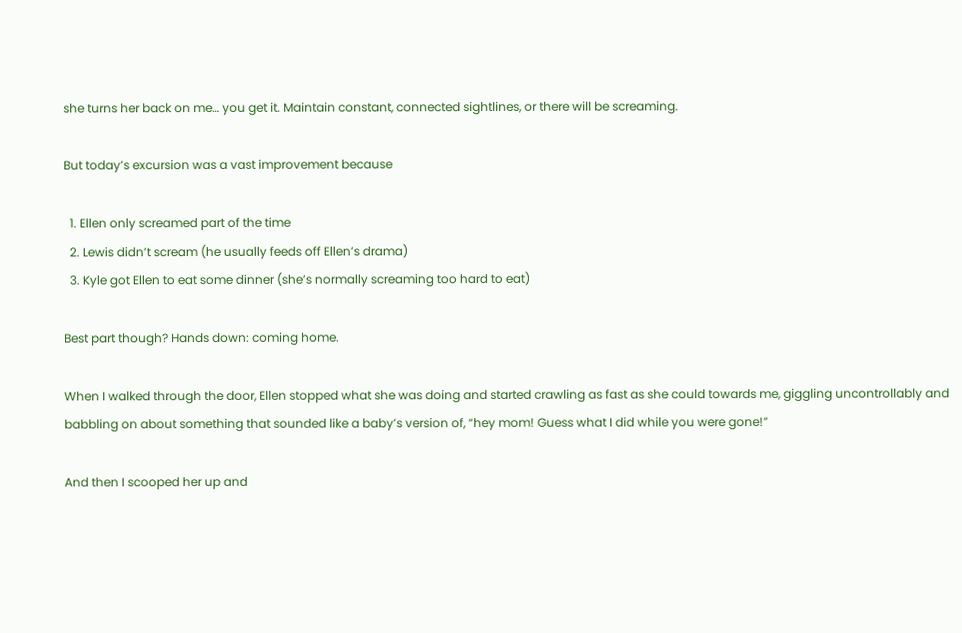she turns her back on me… you get it. Maintain constant, connected sightlines, or there will be screaming.

But today’s excursion was a vast improvement because

  1. Ellen only screamed part of the time
  2. Lewis didn’t scream (he usually feeds off Ellen’s drama)
  3. Kyle got Ellen to eat some dinner (she’s normally screaming too hard to eat)

Best part though? Hands down: coming home.

When I walked through the door, Ellen stopped what she was doing and started crawling as fast as she could towards me, giggling uncontrollably and babbling on about something that sounded like a baby’s version of, “hey mom! Guess what I did while you were gone!”

And then I scooped her up and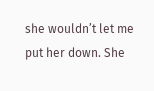she wouldn’t let me put her down. She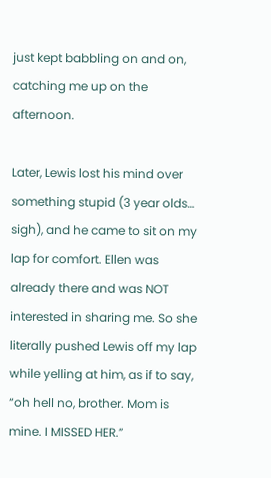just kept babbling on and on, catching me up on the afternoon.

Later, Lewis lost his mind over something stupid (3 year olds… sigh), and he came to sit on my lap for comfort. Ellen was already there and was NOT interested in sharing me. So she literally pushed Lewis off my lap while yelling at him, as if to say, “oh hell no, brother. Mom is mine. I MISSED HER.”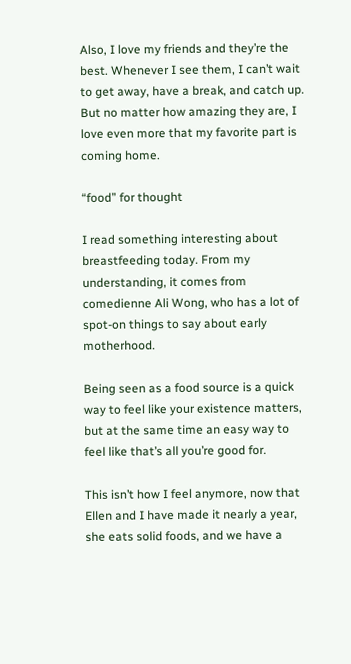Also, I love my friends and they’re the best. Whenever I see them, I can’t wait to get away, have a break, and catch up. But no matter how amazing they are, I love even more that my favorite part is coming home.

“food” for thought

I read something interesting about breastfeeding today. From my understanding, it comes from comedienne Ali Wong, who has a lot of spot-on things to say about early motherhood.

Being seen as a food source is a quick way to feel like your existence matters, but at the same time an easy way to feel like that’s all you’re good for.

This isn’t how I feel anymore, now that Ellen and I have made it nearly a year, she eats solid foods, and we have a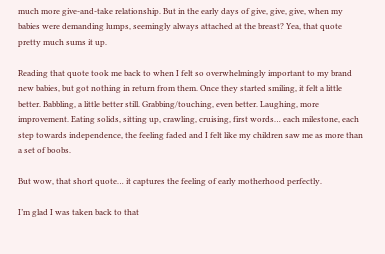much more give-and-take relationship. But in the early days of give, give, give, when my babies were demanding lumps, seemingly always attached at the breast? Yea, that quote pretty much sums it up.

Reading that quote took me back to when I felt so overwhelmingly important to my brand new babies, but got nothing in return from them. Once they started smiling, it felt a little better. Babbling, a little better still. Grabbing/touching, even better. Laughing, more improvement. Eating solids, sitting up, crawling, cruising, first words… each milestone, each step towards independence, the feeling faded and I felt like my children saw me as more than a set of boobs.

But wow, that short quote… it captures the feeling of early motherhood perfectly.

I’m glad I was taken back to that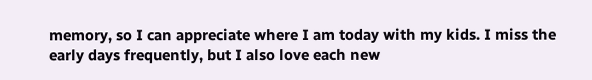memory, so I can appreciate where I am today with my kids. I miss the early days frequently, but I also love each new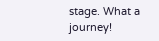stage. What a journey!